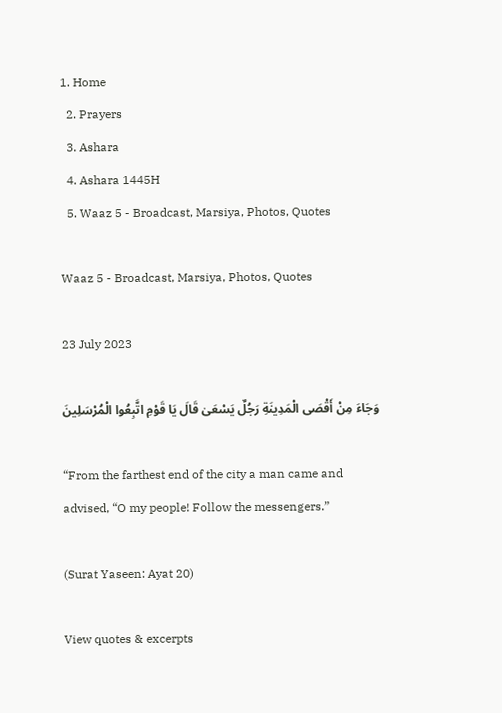1. Home
  2. Prayers
  3. Ashara
  4. Ashara 1445H
  5. Waaz 5 - Broadcast, Marsiya, Photos, Quotes

Waaz 5 - Broadcast, Marsiya, Photos, Quotes

23 July 2023

وَجَاءَ مِنْ أَقْصَى الْمَدِينَةِ رَجُلٌ يَسْعَىٰ قَالَ يَا قَوْمِ اتَّبِعُوا الْمُرْسَلِينَ

“From the farthest end of the city a man came and advised, “O my people! Follow the messengers.”

(Surat Yaseen: Ayat 20)

View quotes & excerpts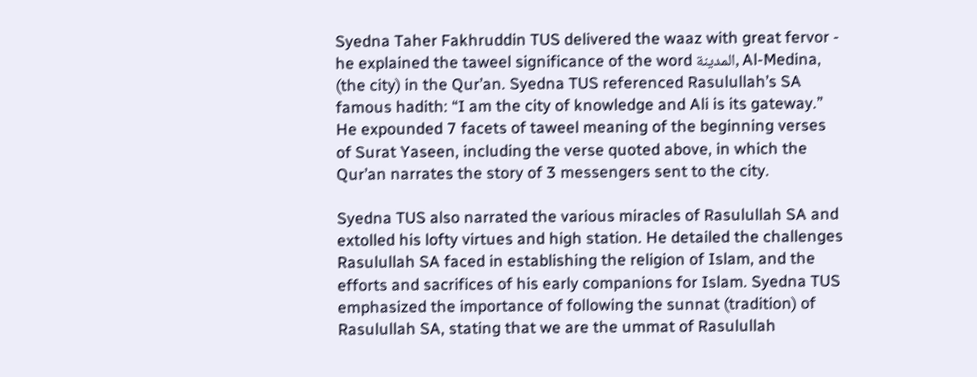Syedna Taher Fakhruddin TUS delivered the waaz with great fervor - he explained the taweel significance of the word المدينة, Al-Medina, (the city) in the Qur’an. Syedna TUS referenced Rasulullah’s SA famous hadith: “I am the city of knowledge and Ali is its gateway.” He expounded 7 facets of taweel meaning of the beginning verses of Surat Yaseen, including the verse quoted above, in which the Qur’an narrates the story of 3 messengers sent to the city.

Syedna TUS also narrated the various miracles of Rasulullah SA and extolled his lofty virtues and high station. He detailed the challenges Rasulullah SA faced in establishing the religion of Islam, and the efforts and sacrifices of his early companions for Islam. Syedna TUS emphasized the importance of following the sunnat (tradition) of Rasulullah SA, stating that we are the ummat of Rasulullah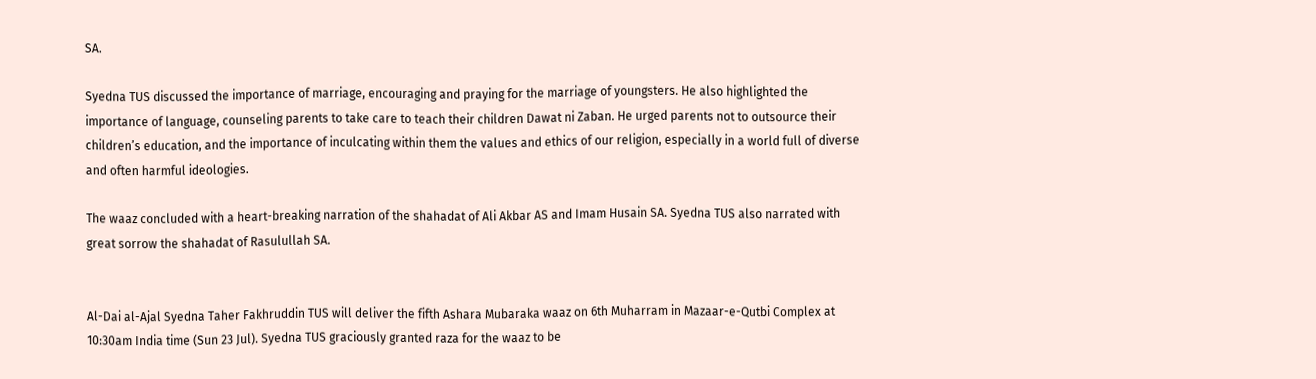SA.

Syedna TUS discussed the importance of marriage, encouraging and praying for the marriage of youngsters. He also highlighted the importance of language, counseling parents to take care to teach their children Dawat ni Zaban. He urged parents not to outsource their children’s education, and the importance of inculcating within them the values and ethics of our religion, especially in a world full of diverse and often harmful ideologies.

The waaz concluded with a heart-breaking narration of the shahadat of Ali Akbar AS and Imam Husain SA. Syedna TUS also narrated with great sorrow the shahadat of Rasulullah SA.


Al-Dai al-Ajal Syedna Taher Fakhruddin TUS will deliver the fifth Ashara Mubaraka waaz on 6th Muharram in Mazaar-e-Qutbi Complex at 10:30am India time (Sun 23 Jul). Syedna TUS graciously granted raza for the waaz to be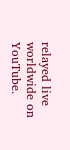relayed live worldwide on YouTube.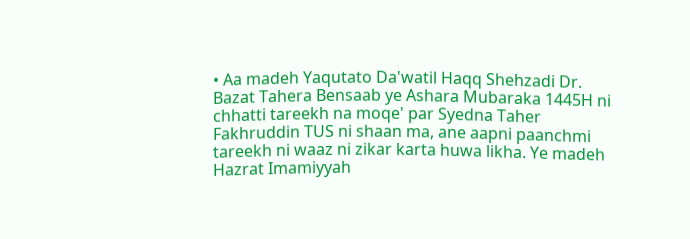• Aa madeh Yaqutato Da'watil Haqq Shehzadi Dr. Bazat Tahera Bensaab ye Ashara Mubaraka 1445H ni chhatti tareekh na moqe' par Syedna Taher Fakhruddin TUS ni shaan ma, ane aapni paanchmi tareekh ni waaz ni zikar karta huwa likha. Ye madeh Hazrat Imamiyyah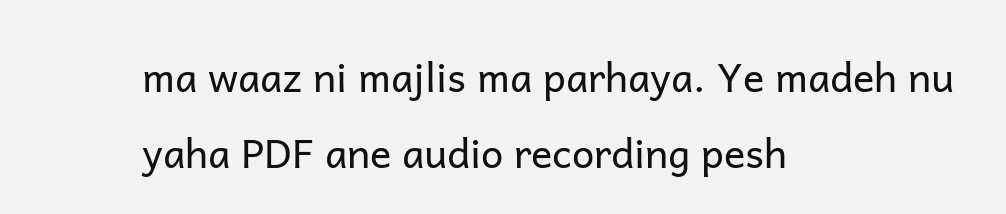ma waaz ni majlis ma parhaya. Ye madeh nu yaha PDF ane audio recording pesh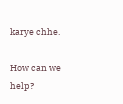karye chhe.

How can we help?